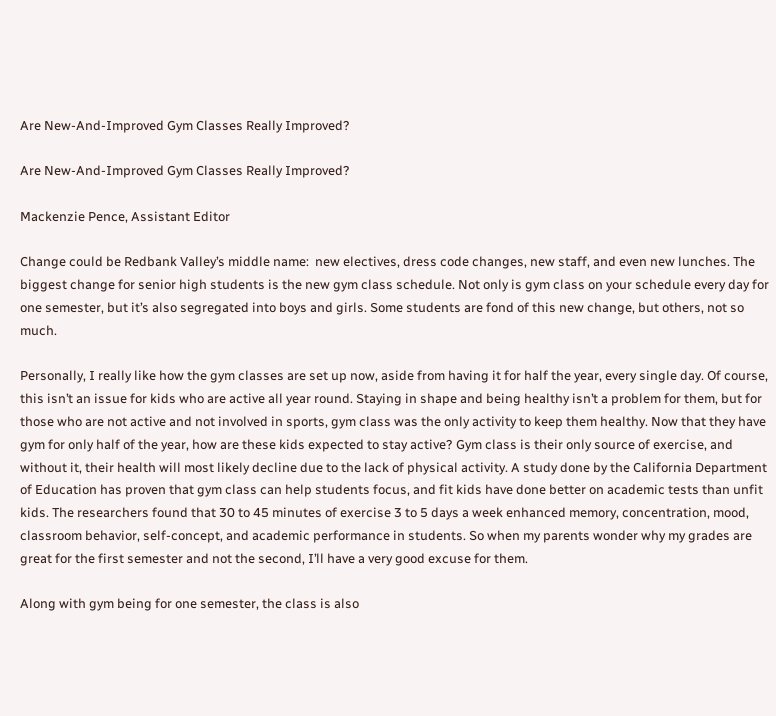Are New-And-Improved Gym Classes Really Improved?

Are New-And-Improved Gym Classes Really Improved?

Mackenzie Pence, Assistant Editor

Change could be Redbank Valley’s middle name:  new electives, dress code changes, new staff, and even new lunches. The biggest change for senior high students is the new gym class schedule. Not only is gym class on your schedule every day for one semester, but it’s also segregated into boys and girls. Some students are fond of this new change, but others, not so much.

Personally, I really like how the gym classes are set up now, aside from having it for half the year, every single day. Of course, this isn’t an issue for kids who are active all year round. Staying in shape and being healthy isn’t a problem for them, but for those who are not active and not involved in sports, gym class was the only activity to keep them healthy. Now that they have gym for only half of the year, how are these kids expected to stay active? Gym class is their only source of exercise, and without it, their health will most likely decline due to the lack of physical activity. A study done by the California Department of Education has proven that gym class can help students focus, and fit kids have done better on academic tests than unfit kids. The researchers found that 30 to 45 minutes of exercise 3 to 5 days a week enhanced memory, concentration, mood, classroom behavior, self-concept, and academic performance in students. So when my parents wonder why my grades are great for the first semester and not the second, I’ll have a very good excuse for them.

Along with gym being for one semester, the class is also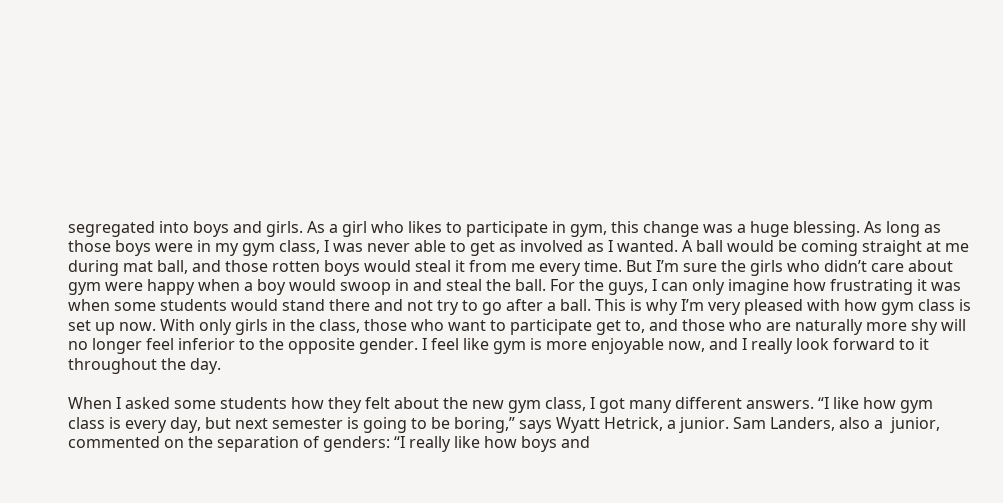segregated into boys and girls. As a girl who likes to participate in gym, this change was a huge blessing. As long as those boys were in my gym class, I was never able to get as involved as I wanted. A ball would be coming straight at me during mat ball, and those rotten boys would steal it from me every time. But I’m sure the girls who didn’t care about gym were happy when a boy would swoop in and steal the ball. For the guys, I can only imagine how frustrating it was when some students would stand there and not try to go after a ball. This is why I’m very pleased with how gym class is set up now. With only girls in the class, those who want to participate get to, and those who are naturally more shy will no longer feel inferior to the opposite gender. I feel like gym is more enjoyable now, and I really look forward to it throughout the day.

When I asked some students how they felt about the new gym class, I got many different answers. “I like how gym class is every day, but next semester is going to be boring,” says Wyatt Hetrick, a junior. Sam Landers, also a  junior, commented on the separation of genders: “I really like how boys and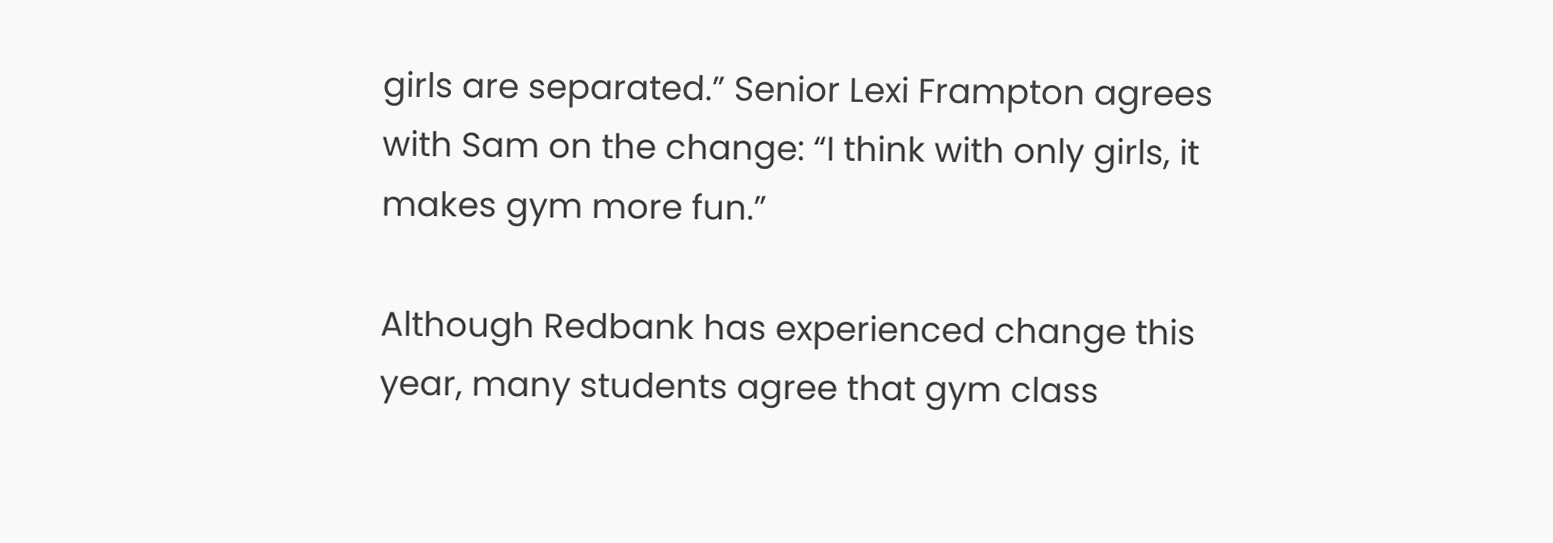girls are separated.” Senior Lexi Frampton agrees with Sam on the change: “I think with only girls, it makes gym more fun.”

Although Redbank has experienced change this year, many students agree that gym class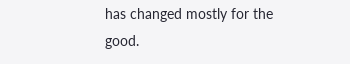has changed mostly for the good.